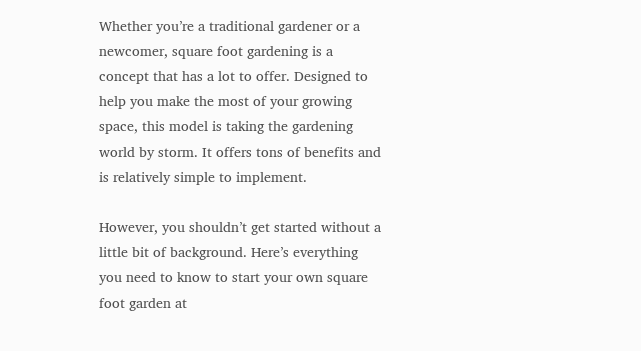Whether you’re a traditional gardener or a newcomer, square foot gardening is a concept that has a lot to offer. Designed to help you make the most of your growing space, this model is taking the gardening world by storm. It offers tons of benefits and is relatively simple to implement.

However, you shouldn’t get started without a little bit of background. Here’s everything you need to know to start your own square foot garden at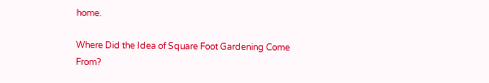home.

Where Did the Idea of Square Foot Gardening Come From?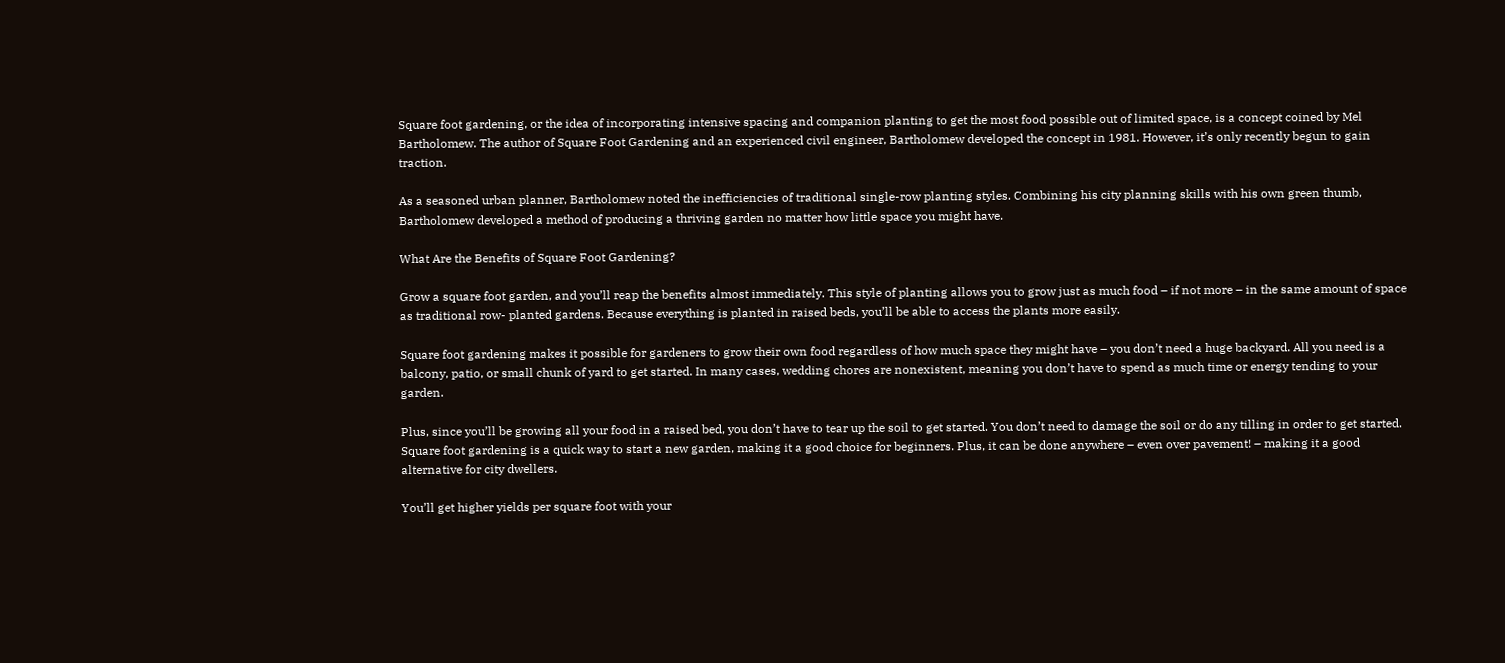Square foot gardening, or the idea of incorporating intensive spacing and companion planting to get the most food possible out of limited space, is a concept coined by Mel Bartholomew. The author of Square Foot Gardening and an experienced civil engineer, Bartholomew developed the concept in 1981. However, it’s only recently begun to gain traction.

As a seasoned urban planner, Bartholomew noted the inefficiencies of traditional single-row planting styles. Combining his city planning skills with his own green thumb, Bartholomew developed a method of producing a thriving garden no matter how little space you might have.

What Are the Benefits of Square Foot Gardening?

Grow a square foot garden, and you’ll reap the benefits almost immediately. This style of planting allows you to grow just as much food – if not more – in the same amount of space as traditional row- planted gardens. Because everything is planted in raised beds, you’ll be able to access the plants more easily.

Square foot gardening makes it possible for gardeners to grow their own food regardless of how much space they might have – you don’t need a huge backyard. All you need is a balcony, patio, or small chunk of yard to get started. In many cases, wedding chores are nonexistent, meaning you don’t have to spend as much time or energy tending to your garden.

Plus, since you’ll be growing all your food in a raised bed, you don’t have to tear up the soil to get started. You don’t need to damage the soil or do any tilling in order to get started. Square foot gardening is a quick way to start a new garden, making it a good choice for beginners. Plus, it can be done anywhere – even over pavement! – making it a good alternative for city dwellers.

You’ll get higher yields per square foot with your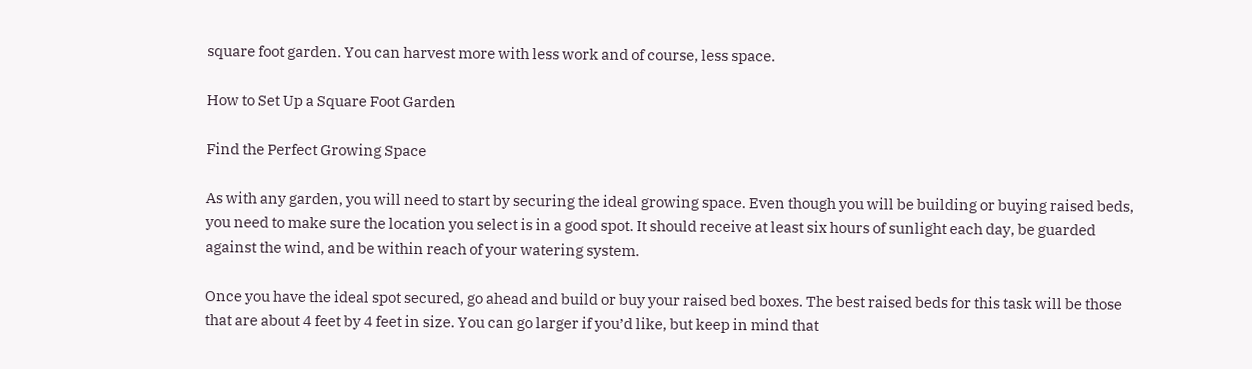square foot garden. You can harvest more with less work and of course, less space.

How to Set Up a Square Foot Garden

Find the Perfect Growing Space

As with any garden, you will need to start by securing the ideal growing space. Even though you will be building or buying raised beds, you need to make sure the location you select is in a good spot. It should receive at least six hours of sunlight each day, be guarded against the wind, and be within reach of your watering system.

Once you have the ideal spot secured, go ahead and build or buy your raised bed boxes. The best raised beds for this task will be those that are about 4 feet by 4 feet in size. You can go larger if you’d like, but keep in mind that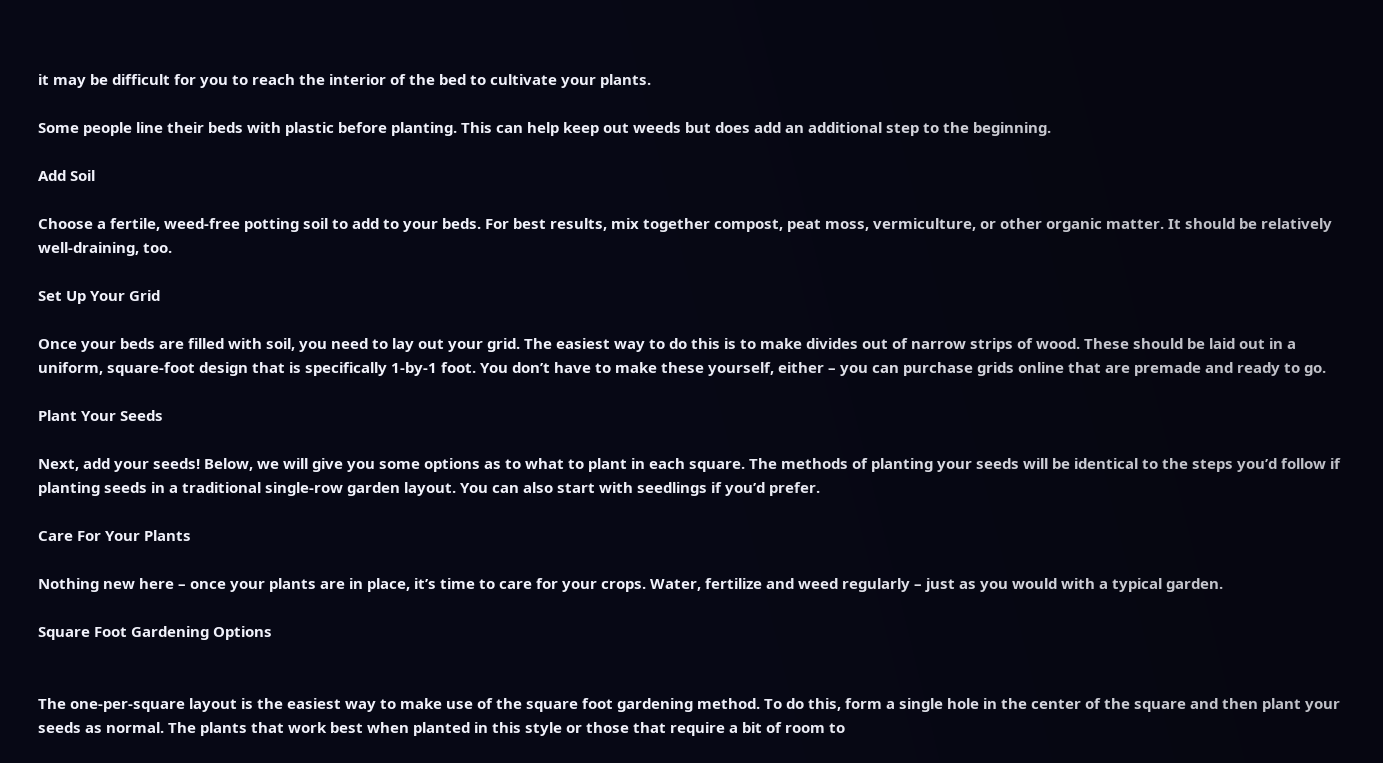it may be difficult for you to reach the interior of the bed to cultivate your plants.

Some people line their beds with plastic before planting. This can help keep out weeds but does add an additional step to the beginning.

Add Soil

Choose a fertile, weed-free potting soil to add to your beds. For best results, mix together compost, peat moss, vermiculture, or other organic matter. It should be relatively well-draining, too.

Set Up Your Grid

Once your beds are filled with soil, you need to lay out your grid. The easiest way to do this is to make divides out of narrow strips of wood. These should be laid out in a uniform, square-foot design that is specifically 1-by-1 foot. You don’t have to make these yourself, either – you can purchase grids online that are premade and ready to go.

Plant Your Seeds

Next, add your seeds! Below, we will give you some options as to what to plant in each square. The methods of planting your seeds will be identical to the steps you’d follow if planting seeds in a traditional single-row garden layout. You can also start with seedlings if you’d prefer.

Care For Your Plants

Nothing new here – once your plants are in place, it’s time to care for your crops. Water, fertilize and weed regularly – just as you would with a typical garden.

Square Foot Gardening Options


The one-per-square layout is the easiest way to make use of the square foot gardening method. To do this, form a single hole in the center of the square and then plant your seeds as normal. The plants that work best when planted in this style or those that require a bit of room to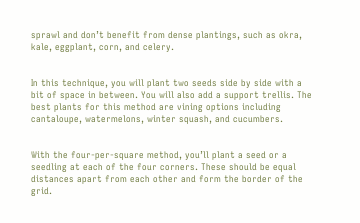sprawl and don’t benefit from dense plantings, such as okra, kale, eggplant, corn, and celery.


In this technique, you will plant two seeds side by side with a bit of space in between. You will also add a support trellis. The best plants for this method are vining options including cantaloupe, watermelons, winter squash, and cucumbers.


With the four-per-square method, you’ll plant a seed or a seedling at each of the four corners. These should be equal distances apart from each other and form the border of the grid.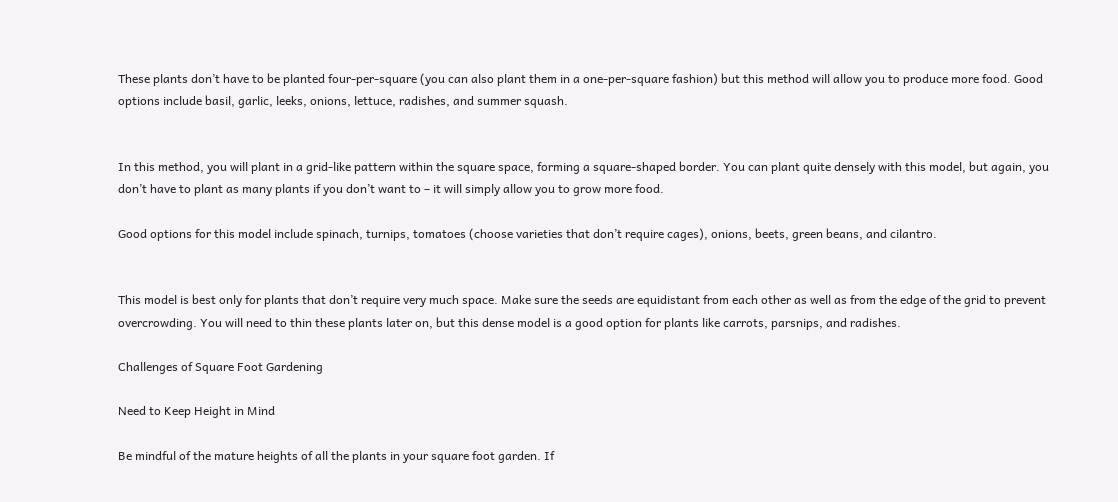These plants don’t have to be planted four-per-square (you can also plant them in a one-per-square fashion) but this method will allow you to produce more food. Good options include basil, garlic, leeks, onions, lettuce, radishes, and summer squash.


In this method, you will plant in a grid-like pattern within the square space, forming a square-shaped border. You can plant quite densely with this model, but again, you don’t have to plant as many plants if you don’t want to – it will simply allow you to grow more food.

Good options for this model include spinach, turnips, tomatoes (choose varieties that don’t require cages), onions, beets, green beans, and cilantro.


This model is best only for plants that don’t require very much space. Make sure the seeds are equidistant from each other as well as from the edge of the grid to prevent overcrowding. You will need to thin these plants later on, but this dense model is a good option for plants like carrots, parsnips, and radishes.

Challenges of Square Foot Gardening

Need to Keep Height in Mind

Be mindful of the mature heights of all the plants in your square foot garden. If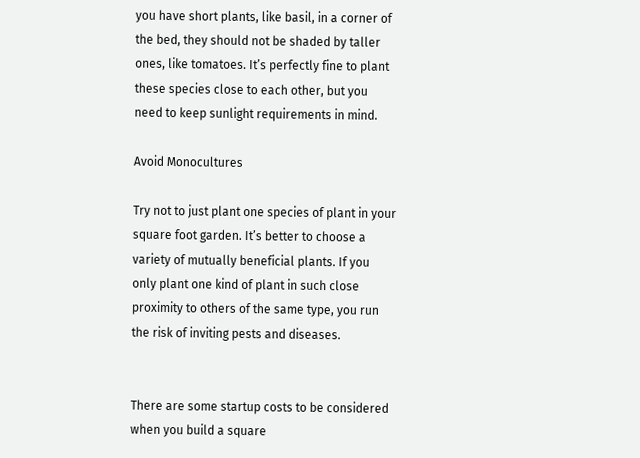you have short plants, like basil, in a corner of the bed, they should not be shaded by taller ones, like tomatoes. It’s perfectly fine to plant these species close to each other, but you need to keep sunlight requirements in mind.

Avoid Monocultures

Try not to just plant one species of plant in your square foot garden. It’s better to choose a variety of mutually beneficial plants. If you only plant one kind of plant in such close proximity to others of the same type, you run the risk of inviting pests and diseases.


There are some startup costs to be considered when you build a square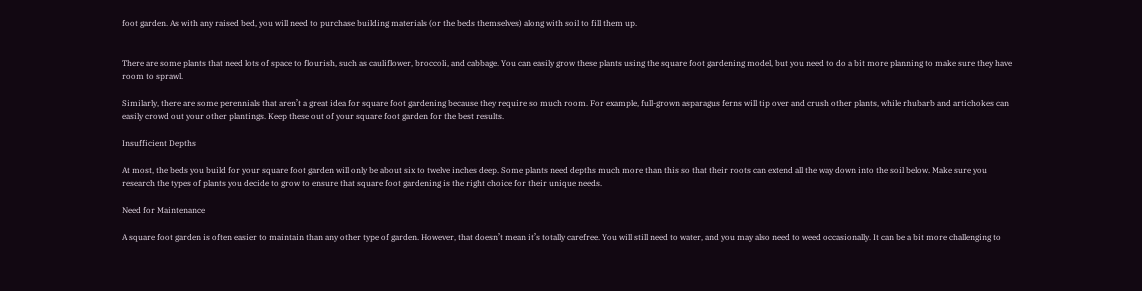foot garden. As with any raised bed, you will need to purchase building materials (or the beds themselves) along with soil to fill them up.


There are some plants that need lots of space to flourish, such as cauliflower, broccoli, and cabbage. You can easily grow these plants using the square foot gardening model, but you need to do a bit more planning to make sure they have room to sprawl.

Similarly, there are some perennials that aren’t a great idea for square foot gardening because they require so much room. For example, full-grown asparagus ferns will tip over and crush other plants, while rhubarb and artichokes can easily crowd out your other plantings. Keep these out of your square foot garden for the best results.

Insufficient Depths

At most, the beds you build for your square foot garden will only be about six to twelve inches deep. Some plants need depths much more than this so that their roots can extend all the way down into the soil below. Make sure you research the types of plants you decide to grow to ensure that square foot gardening is the right choice for their unique needs.

Need for Maintenance

A square foot garden is often easier to maintain than any other type of garden. However, that doesn’t mean it’s totally carefree. You will still need to water, and you may also need to weed occasionally. It can be a bit more challenging to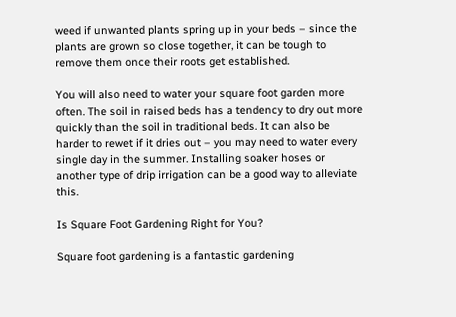weed if unwanted plants spring up in your beds – since the plants are grown so close together, it can be tough to remove them once their roots get established.

You will also need to water your square foot garden more often. The soil in raised beds has a tendency to dry out more quickly than the soil in traditional beds. It can also be harder to rewet if it dries out – you may need to water every single day in the summer. Installing soaker hoses or another type of drip irrigation can be a good way to alleviate this.

Is Square Foot Gardening Right for You?

Square foot gardening is a fantastic gardening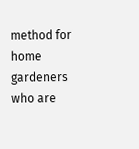method for home gardeners who are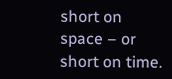short on space – or short on time.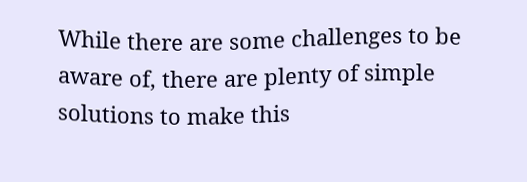While there are some challenges to be aware of, there are plenty of simple solutions to make this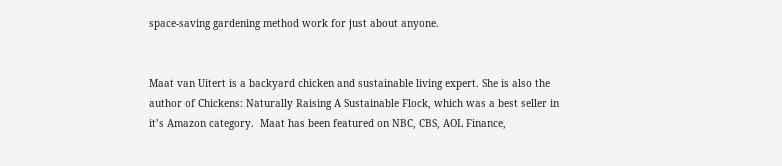space-saving gardening method work for just about anyone.


Maat van Uitert is a backyard chicken and sustainable living expert. She is also the author of Chickens: Naturally Raising A Sustainable Flock, which was a best seller in it’s Amazon category.  Maat has been featured on NBC, CBS, AOL Finance,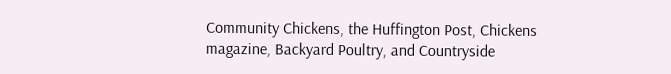Community Chickens, the Huffington Post, Chickens magazine, Backyard Poultry, and Countryside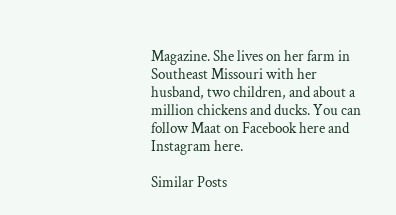Magazine. She lives on her farm in Southeast Missouri with her husband, two children, and about a million chickens and ducks. You can follow Maat on Facebook here and Instagram here.

Similar Posts